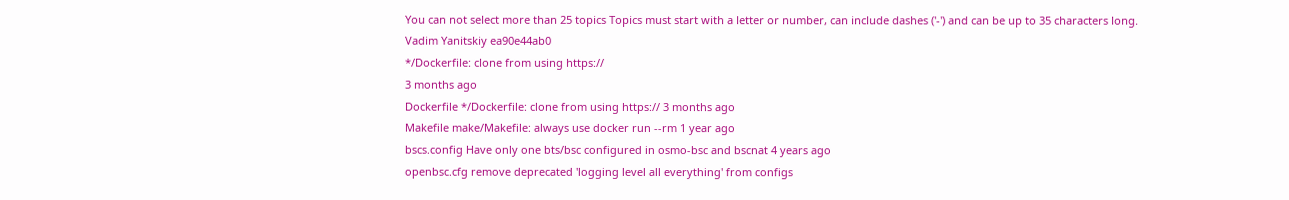You can not select more than 25 topics Topics must start with a letter or number, can include dashes ('-') and can be up to 35 characters long.
Vadim Yanitskiy ea90e44ab0
*/Dockerfile: clone from using https://
3 months ago
Dockerfile */Dockerfile: clone from using https:// 3 months ago
Makefile make/Makefile: always use docker run --rm 1 year ago
bscs.config Have only one bts/bsc configured in osmo-bsc and bscnat 4 years ago
openbsc.cfg remove deprecated 'logging level all everything' from configs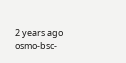2 years ago
osmo-bsc-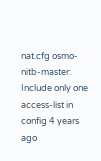nat.cfg osmo-nitb-master: Include only one access-list in config 4 years ago